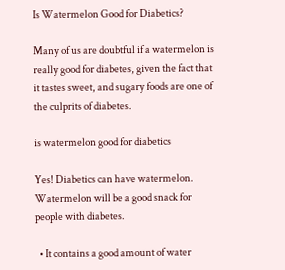Is Watermelon Good for Diabetics?

Many of us are doubtful if a watermelon is really good for diabetes, given the fact that it tastes sweet, and sugary foods are one of the culprits of diabetes.

is watermelon good for diabetics

Yes! Diabetics can have watermelon. Watermelon will be a good snack for people with diabetes.

  • It contains a good amount of water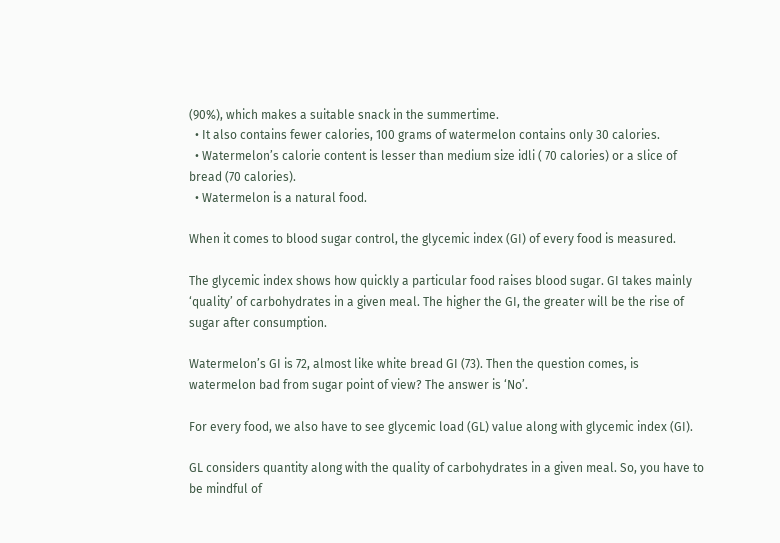(90%), which makes a suitable snack in the summertime.
  • It also contains fewer calories, 100 grams of watermelon contains only 30 calories.
  • Watermelon’s calorie content is lesser than medium size idli ( 70 calories) or a slice of bread (70 calories).
  • Watermelon is a natural food.

When it comes to blood sugar control, the glycemic index (GI) of every food is measured.

The glycemic index shows how quickly a particular food raises blood sugar. GI takes mainly ‘quality’ of carbohydrates in a given meal. The higher the GI, the greater will be the rise of sugar after consumption.

Watermelon’s GI is 72, almost like white bread GI (73). Then the question comes, is watermelon bad from sugar point of view? The answer is ‘No’.

For every food, we also have to see glycemic load (GL) value along with glycemic index (GI).

GL considers quantity along with the quality of carbohydrates in a given meal. So, you have to be mindful of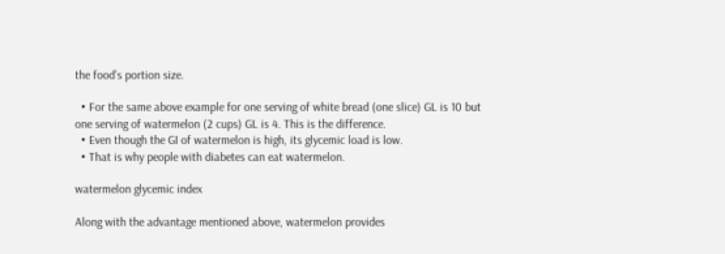the food’s portion size.

  • For the same above example for one serving of white bread (one slice) GL is 10 but one serving of watermelon (2 cups) GL is 4. This is the difference.
  • Even though the GI of watermelon is high, its glycemic load is low.
  • That is why people with diabetes can eat watermelon.

watermelon glycemic index

Along with the advantage mentioned above, watermelon provides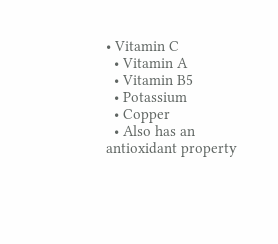• Vitamin C
  • Vitamin A
  • Vitamin B5
  • Potassium
  • Copper
  • Also has an antioxidant property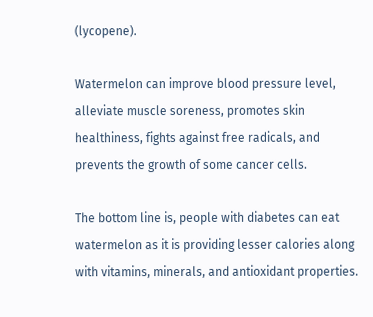(lycopene).

Watermelon can improve blood pressure level, alleviate muscle soreness, promotes skin healthiness, fights against free radicals, and prevents the growth of some cancer cells.

The bottom line is, people with diabetes can eat watermelon as it is providing lesser calories along with vitamins, minerals, and antioxidant properties.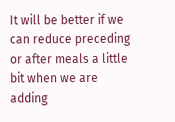It will be better if we can reduce preceding or after meals a little bit when we are adding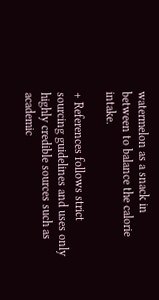watermelon as a snack in between to balance the calorie intake.

+ References follows strict sourcing guidelines and uses only highly credible sources such as academic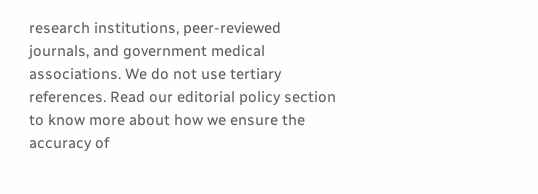research institutions, peer-reviewed journals, and government medical associations. We do not use tertiary references. Read our editorial policy section to know more about how we ensure the accuracy of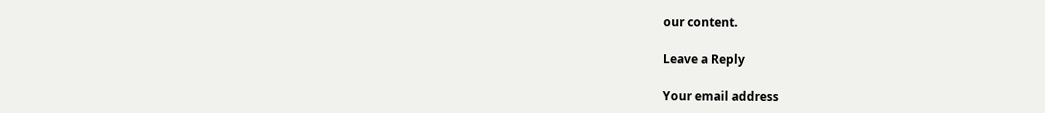our content.

Leave a Reply

Your email address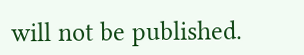will not be published.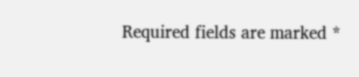Required fields are marked *